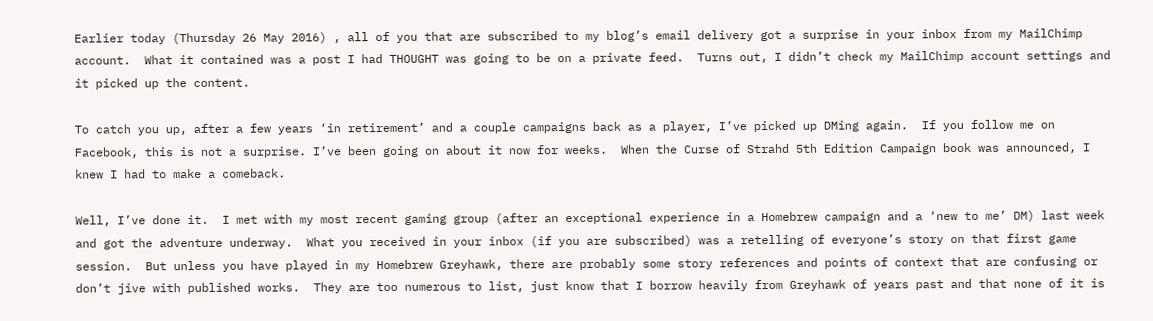Earlier today (Thursday 26 May 2016) , all of you that are subscribed to my blog’s email delivery got a surprise in your inbox from my MailChimp account.  What it contained was a post I had THOUGHT was going to be on a private feed.  Turns out, I didn’t check my MailChimp account settings and it picked up the content.

To catch you up, after a few years ‘in retirement’ and a couple campaigns back as a player, I’ve picked up DMing again.  If you follow me on Facebook, this is not a surprise. I’ve been going on about it now for weeks.  When the Curse of Strahd 5th Edition Campaign book was announced, I knew I had to make a comeback.

Well, I’ve done it.  I met with my most recent gaming group (after an exceptional experience in a Homebrew campaign and a ‘new to me’ DM) last week and got the adventure underway.  What you received in your inbox (if you are subscribed) was a retelling of everyone’s story on that first game session.  But unless you have played in my Homebrew Greyhawk, there are probably some story references and points of context that are confusing or don’t jive with published works.  They are too numerous to list, just know that I borrow heavily from Greyhawk of years past and that none of it is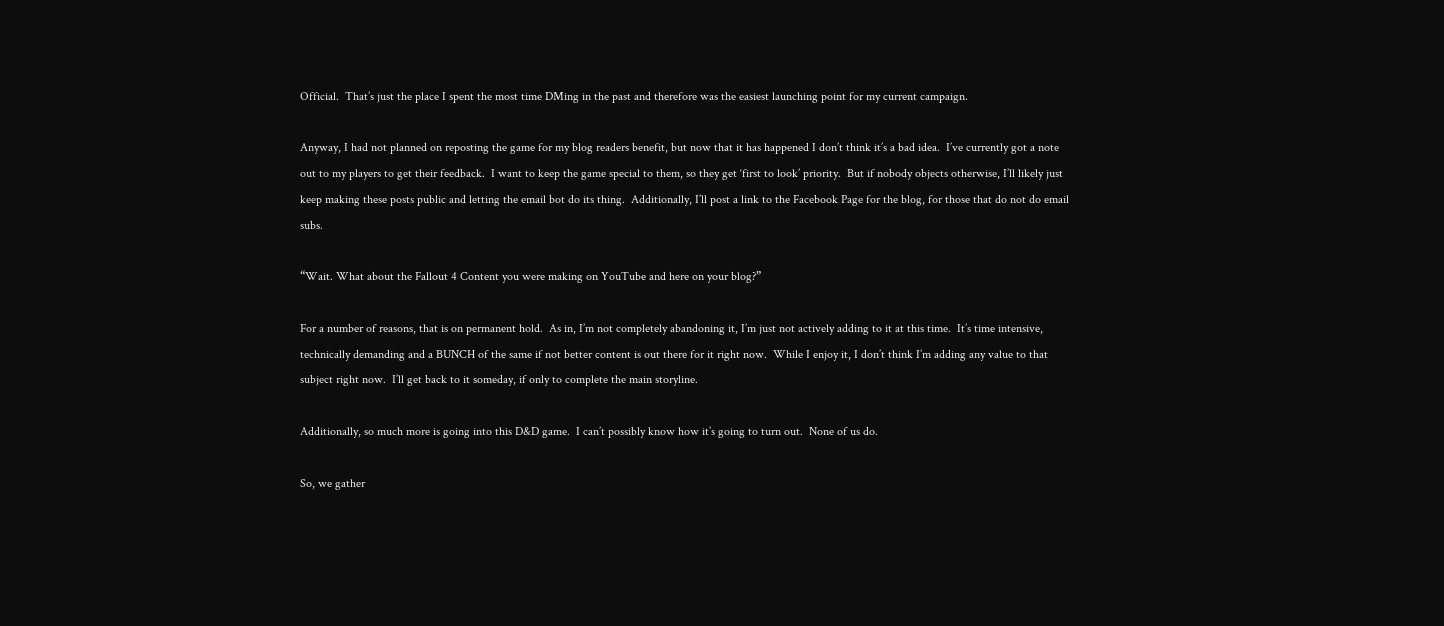Official.  That’s just the place I spent the most time DMing in the past and therefore was the easiest launching point for my current campaign.

Anyway, I had not planned on reposting the game for my blog readers benefit, but now that it has happened I don’t think it’s a bad idea.  I’ve currently got a note out to my players to get their feedback.  I want to keep the game special to them, so they get ‘first to look’ priority.  But if nobody objects otherwise, I’ll likely just keep making these posts public and letting the email bot do its thing.  Additionally, I’ll post a link to the Facebook Page for the blog, for those that do not do email subs.

“Wait. What about the Fallout 4 Content you were making on YouTube and here on your blog?”

For a number of reasons, that is on permanent hold.  As in, I’m not completely abandoning it, I’m just not actively adding to it at this time.  It’s time intensive, technically demanding and a BUNCH of the same if not better content is out there for it right now.  While I enjoy it, I don’t think I’m adding any value to that subject right now.  I’ll get back to it someday, if only to complete the main storyline.

Additionally, so much more is going into this D&D game.  I can’t possibly know how it’s going to turn out.  None of us do.

So, we gather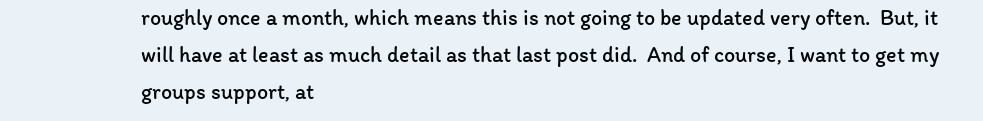roughly once a month, which means this is not going to be updated very often.  But, it will have at least as much detail as that last post did.  And of course, I want to get my groups support, at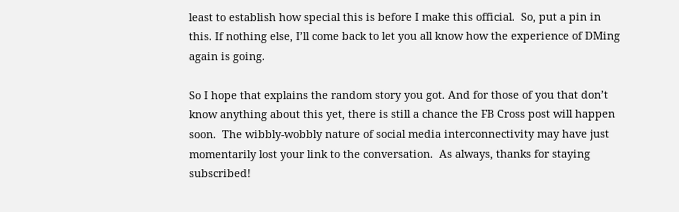least to establish how special this is before I make this official.  So, put a pin in this. If nothing else, I’ll come back to let you all know how the experience of DMing again is going.

So I hope that explains the random story you got. And for those of you that don’t know anything about this yet, there is still a chance the FB Cross post will happen soon.  The wibbly-wobbly nature of social media interconnectivity may have just momentarily lost your link to the conversation.  As always, thanks for staying subscribed!